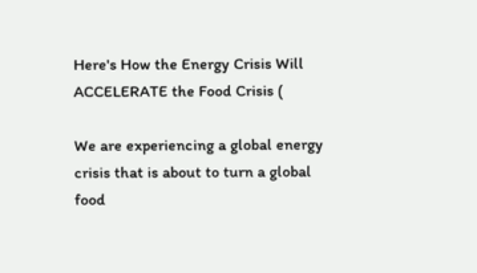Here's How the Energy Crisis Will ACCELERATE the Food Crisis (

We are experiencing a global energy crisis that is about to turn a global food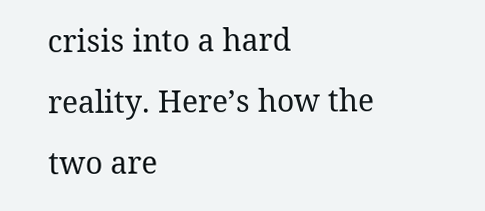crisis into a hard reality. Here’s how the two are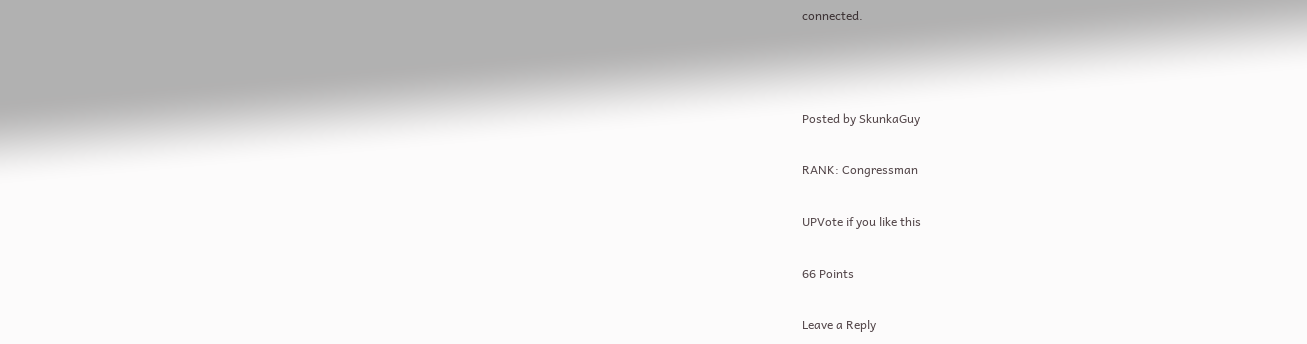connected.



Posted by SkunkaGuy

RANK: Congressman

UPVote if you like this

66 Points

Leave a Reply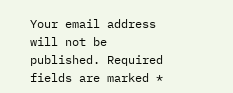Your email address will not be published. Required fields are marked *